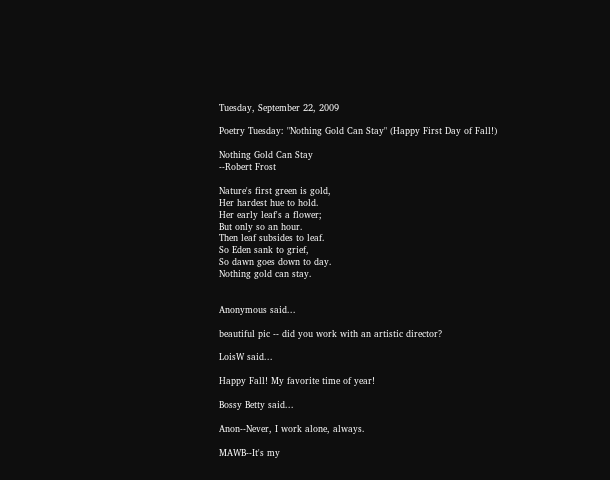Tuesday, September 22, 2009

Poetry Tuesday: "Nothing Gold Can Stay" (Happy First Day of Fall!)

Nothing Gold Can Stay
--Robert Frost

Nature's first green is gold,
Her hardest hue to hold.
Her early leaf's a flower;
But only so an hour.
Then leaf subsides to leaf.
So Eden sank to grief,
So dawn goes down to day.
Nothing gold can stay.


Anonymous said...

beautiful pic -- did you work with an artistic director?

LoisW said...

Happy Fall! My favorite time of year!

Bossy Betty said...

Anon--Never, I work alone, always.

MAWB--It's my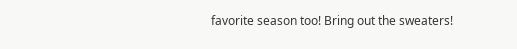favorite season too! Bring out the sweaters!